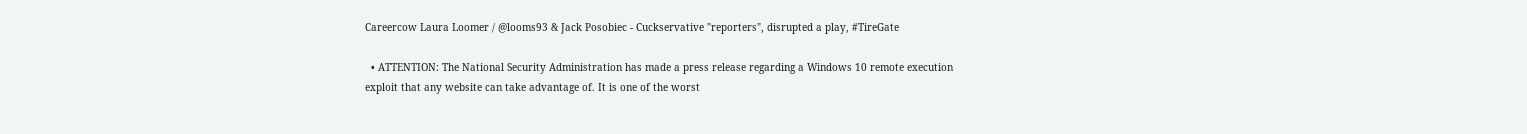Careercow Laura Loomer / @looms93 & Jack Posobiec - Cuckservative "reporters", disrupted a play, #TireGate

  • ATTENTION: The National Security Administration has made a press release regarding a Windows 10 remote execution exploit that any website can take advantage of. It is one of the worst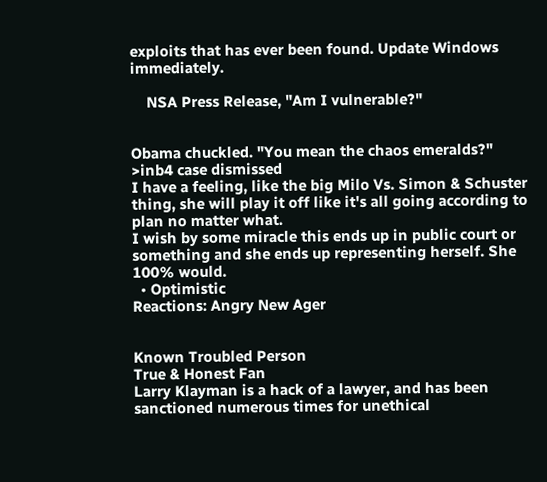exploits that has ever been found. Update Windows immediately.

    NSA Press Release, "Am I vulnerable?"


Obama chuckled. "You mean the chaos emeralds?"
>inb4 case dismissed
I have a feeling, like the big Milo Vs. Simon & Schuster thing, she will play it off like it's all going according to plan no matter what.
I wish by some miracle this ends up in public court or something and she ends up representing herself. She 100% would.
  • Optimistic
Reactions: Angry New Ager


Known Troubled Person
True & Honest Fan
Larry Klayman is a hack of a lawyer, and has been sanctioned numerous times for unethical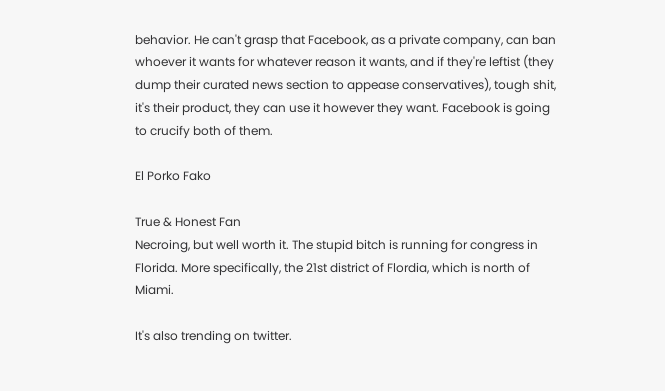behavior. He can't grasp that Facebook, as a private company, can ban whoever it wants for whatever reason it wants, and if they're leftist (they dump their curated news section to appease conservatives), tough shit, it's their product, they can use it however they want. Facebook is going to crucify both of them.

El Porko Fako

True & Honest Fan
Necroing, but well worth it. The stupid bitch is running for congress in Florida. More specifically, the 21st district of Flordia, which is north of Miami.

It's also trending on twitter.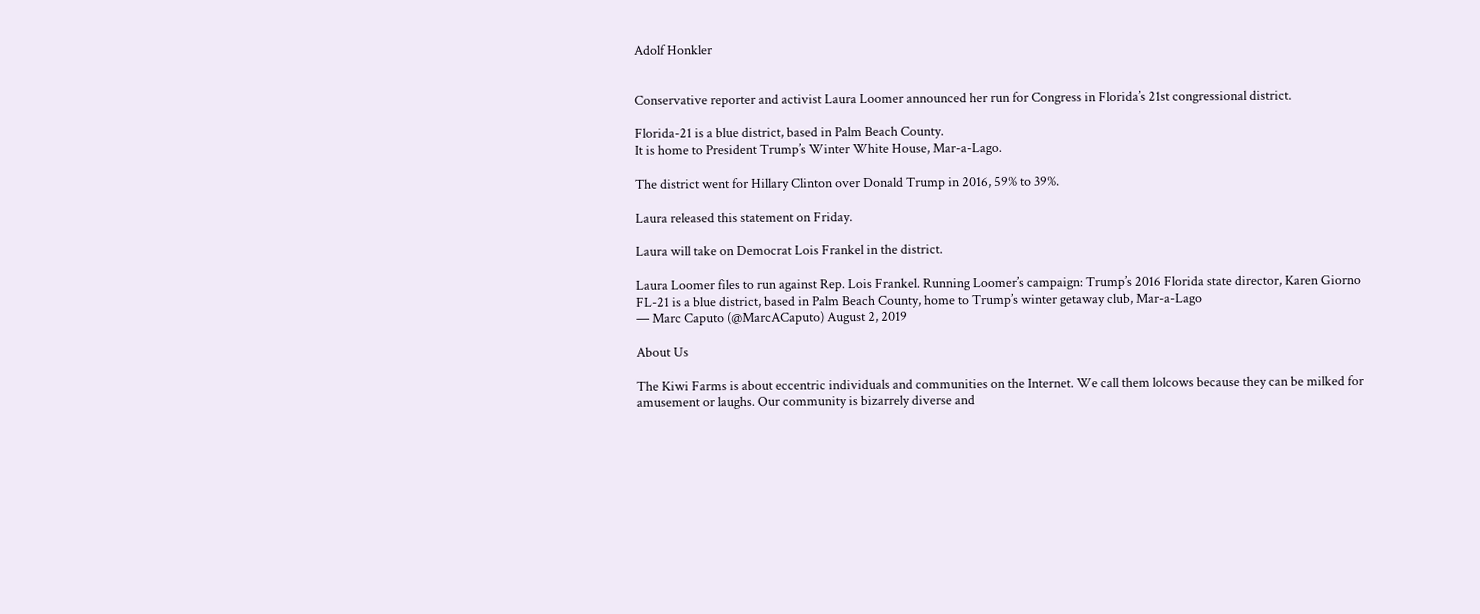Adolf Honkler


Conservative reporter and activist Laura Loomer announced her run for Congress in Florida’s 21st congressional district.

Florida-21 is a blue district, based in Palm Beach County.
It is home to President Trump’s Winter White House, Mar-a-Lago.

The district went for Hillary Clinton over Donald Trump in 2016, 59% to 39%.

Laura released this statement on Friday.

Laura will take on Democrat Lois Frankel in the district.

Laura Loomer files to run against Rep. Lois Frankel. Running Loomer’s campaign: Trump’s 2016 Florida state director, Karen Giorno
FL-21 is a blue district, based in Palm Beach County, home to Trump’s winter getaway club, Mar-a-Lago
— Marc Caputo (@MarcACaputo) August 2, 2019

About Us

The Kiwi Farms is about eccentric individuals and communities on the Internet. We call them lolcows because they can be milked for amusement or laughs. Our community is bizarrely diverse and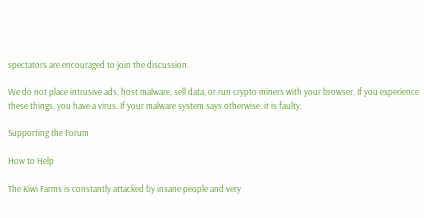spectators are encouraged to join the discussion.

We do not place intrusive ads, host malware, sell data, or run crypto miners with your browser. If you experience these things, you have a virus. If your malware system says otherwise, it is faulty.

Supporting the Forum

How to Help

The Kiwi Farms is constantly attacked by insane people and very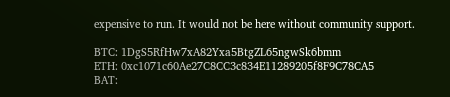expensive to run. It would not be here without community support.

BTC: 1DgS5RfHw7xA82Yxa5BtgZL65ngwSk6bmm
ETH: 0xc1071c60Ae27C8CC3c834E11289205f8F9C78CA5
BAT: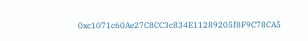0xc1071c60Ae27C8CC3c834E11289205f8F9C78CA5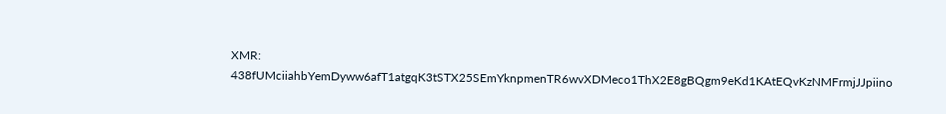XMR: 438fUMciiahbYemDyww6afT1atgqK3tSTX25SEmYknpmenTR6wvXDMeco1ThX2E8gBQgm9eKd1KAtEQvKzNMFrmjJJpiino